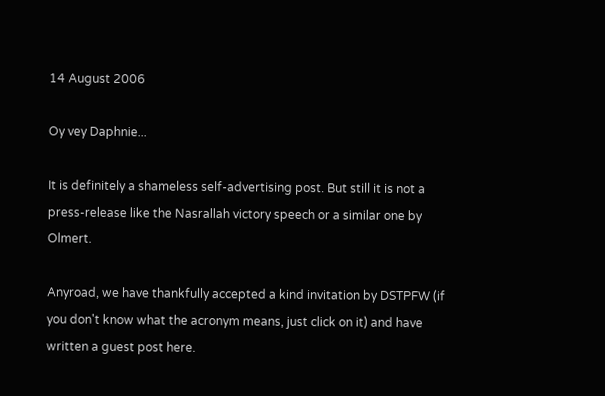14 August 2006

Oy vey Daphnie...

It is definitely a shameless self-advertising post. But still it is not a press-release like the Nasrallah victory speech or a similar one by Olmert.

Anyroad, we have thankfully accepted a kind invitation by DSTPFW (if you don't know what the acronym means, just click on it) and have written a guest post here.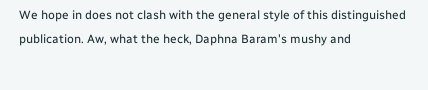We hope in does not clash with the general style of this distinguished publication. Aw, what the heck, Daphna Baram's mushy and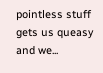pointless stuff gets us queasy and we...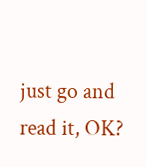just go and read it, OK?